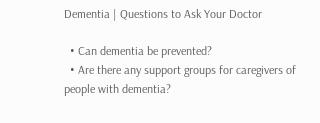Dementia | Questions to Ask Your Doctor

  • Can dementia be prevented?
  • Are there any support groups for caregivers of people with dementia?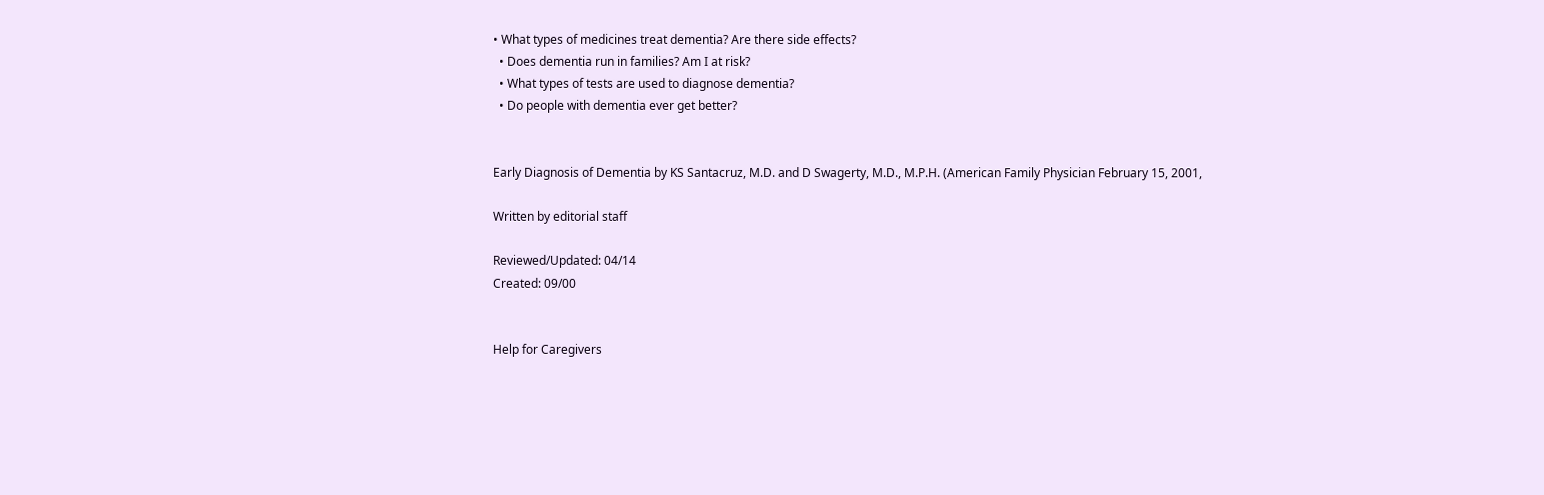• What types of medicines treat dementia? Are there side effects?
  • Does dementia run in families? Am I at risk?
  • What types of tests are used to diagnose dementia?
  • Do people with dementia ever get better?


Early Diagnosis of Dementia by KS Santacruz, M.D. and D Swagerty, M.D., M.P.H. (American Family Physician February 15, 2001,

Written by editorial staff

Reviewed/Updated: 04/14
Created: 09/00


Help for Caregivers